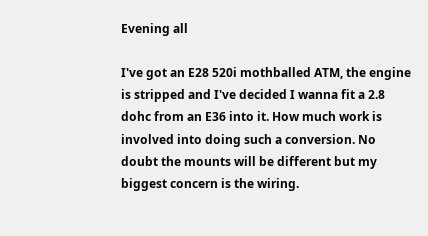Evening all

I've got an E28 520i mothballed ATM, the engine is stripped and I've decided I wanna fit a 2.8 dohc from an E36 into it. How much work is involved into doing such a conversion. No doubt the mounts will be different but my biggest concern is the wiring.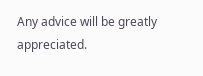Any advice will be greatly appreciated.